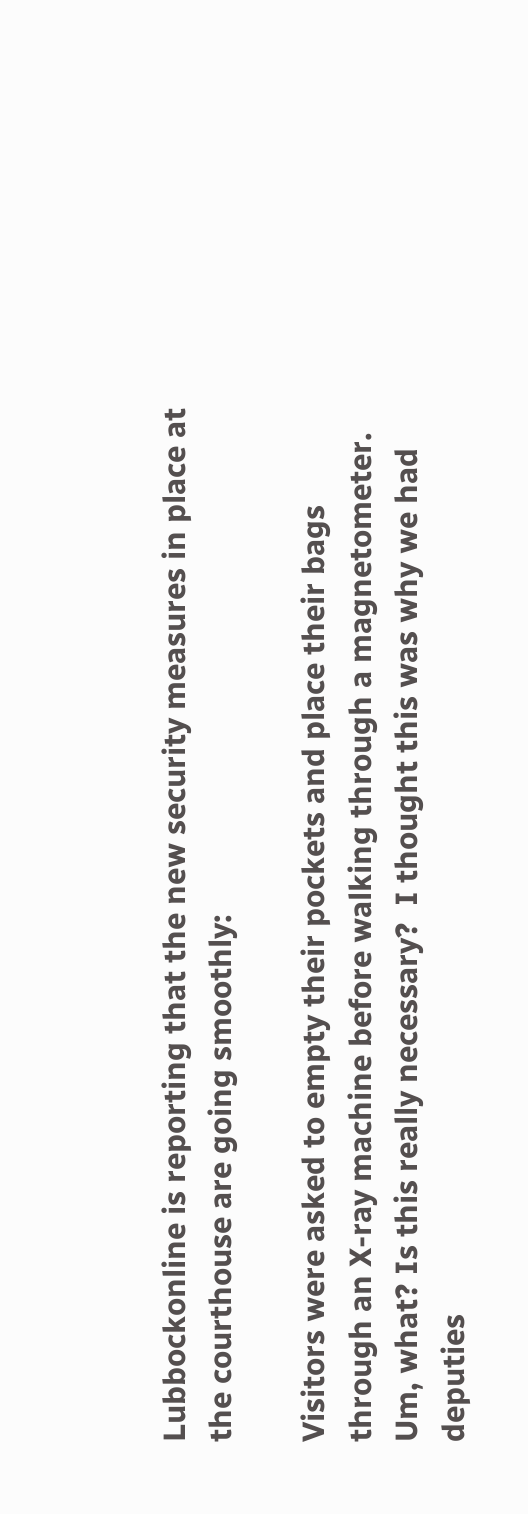Lubbockonline is reporting that the new security measures in place at the courthouse are going smoothly:

Visitors were asked to empty their pockets and place their bags through an X-ray machine before walking through a magnetometer.
Um, what? Is this really necessary?  I thought this was why we had deputies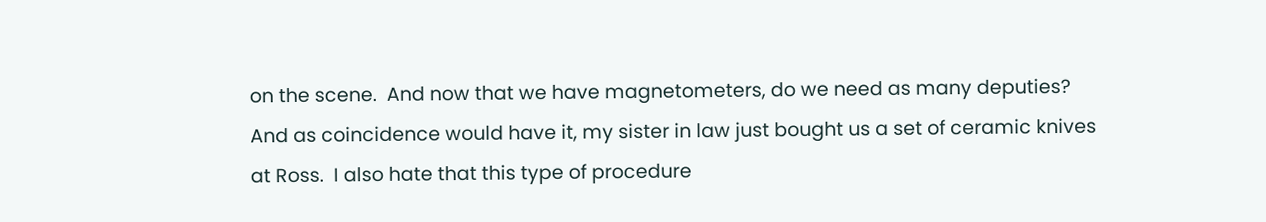on the scene.  And now that we have magnetometers, do we need as many deputies?  And as coincidence would have it, my sister in law just bought us a set of ceramic knives at Ross.  I also hate that this type of procedure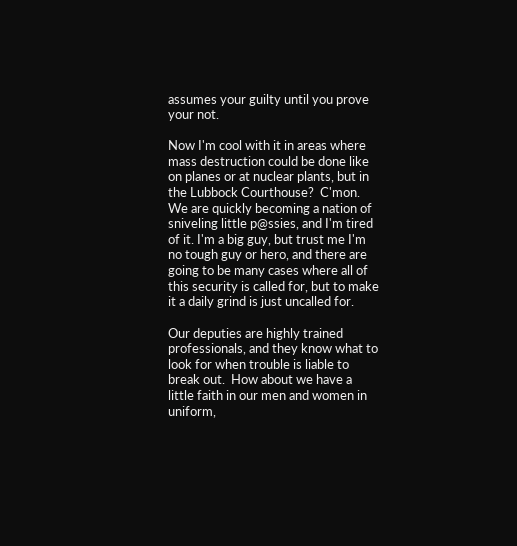assumes your guilty until you prove your not.

Now I'm cool with it in areas where mass destruction could be done like on planes or at nuclear plants, but in the Lubbock Courthouse?  C'mon.  We are quickly becoming a nation of sniveling little p@ssies, and I'm tired of it. I'm a big guy, but trust me I'm no tough guy or hero, and there are going to be many cases where all of this security is called for, but to make it a daily grind is just uncalled for.

Our deputies are highly trained professionals, and they know what to look for when trouble is liable to break out.  How about we have a little faith in our men and women in uniform,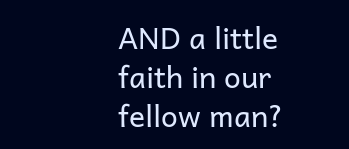AND a little faith in our fellow man?